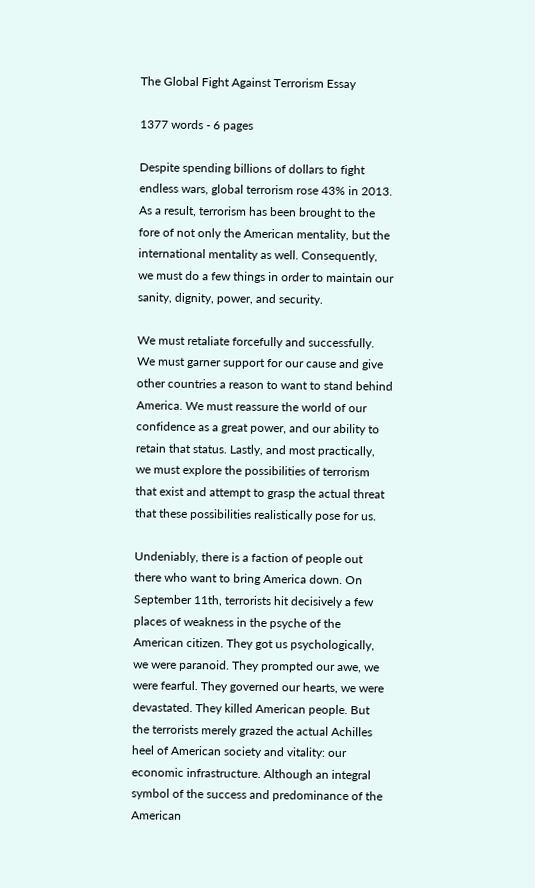The Global Fight Against Terrorism Essay

1377 words - 6 pages

Despite spending billions of dollars to fight endless wars, global terrorism rose 43% in 2013. As a result, terrorism has been brought to the fore of not only the American mentality, but the international mentality as well. Consequently, we must do a few things in order to maintain our sanity, dignity, power, and security.

We must retaliate forcefully and successfully. We must garner support for our cause and give other countries a reason to want to stand behind America. We must reassure the world of our confidence as a great power, and our ability to retain that status. Lastly, and most practically, we must explore the possibilities of terrorism that exist and attempt to grasp the actual threat that these possibilities realistically pose for us.

Undeniably, there is a faction of people out there who want to bring America down. On September 11th, terrorists hit decisively a few places of weakness in the psyche of the American citizen. They got us psychologically, we were paranoid. They prompted our awe, we were fearful. They governed our hearts, we were devastated. They killed American people. But the terrorists merely grazed the actual Achilles heel of American society and vitality: our economic infrastructure. Although an integral symbol of the success and predominance of the American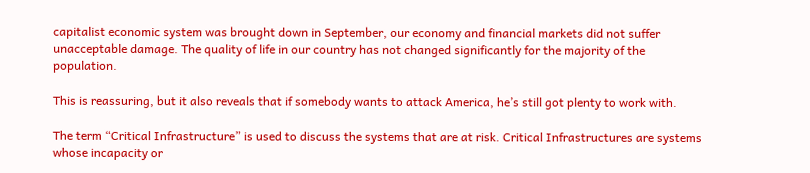capitalist economic system was brought down in September, our economy and financial markets did not suffer unacceptable damage. The quality of life in our country has not changed significantly for the majority of the population.

This is reassuring, but it also reveals that if somebody wants to attack America, he’s still got plenty to work with.

The term “Critical Infrastructure” is used to discuss the systems that are at risk. Critical Infrastructures are systems whose incapacity or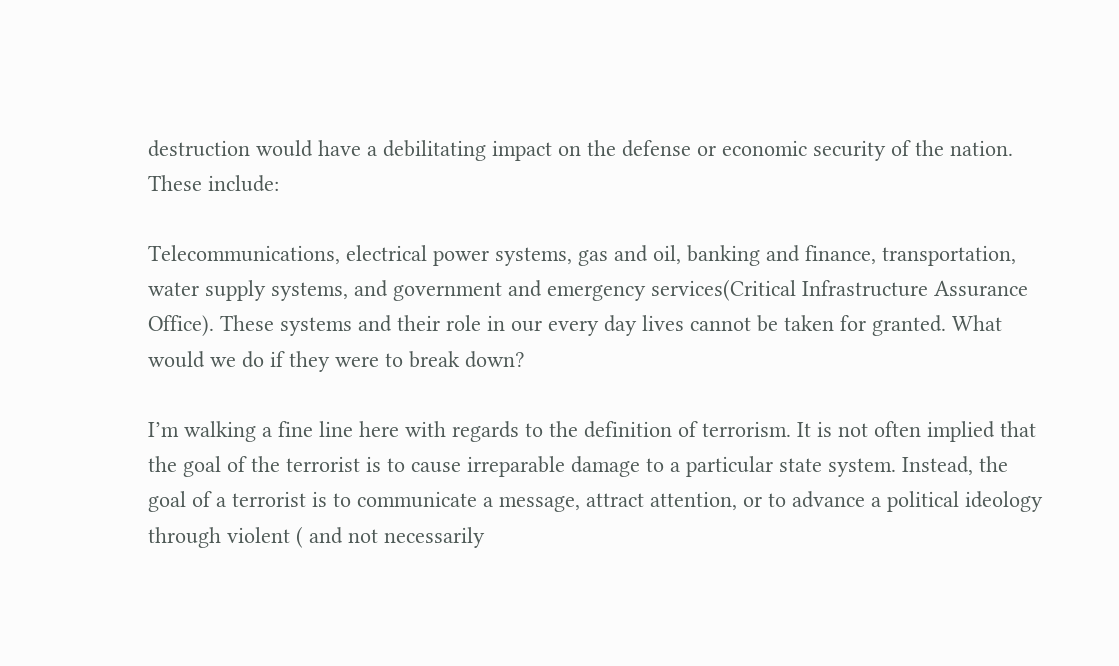destruction would have a debilitating impact on the defense or economic security of the nation. These include:

Telecommunications, electrical power systems, gas and oil, banking and finance, transportation, water supply systems, and government and emergency services(Critical Infrastructure Assurance Office). These systems and their role in our every day lives cannot be taken for granted. What would we do if they were to break down?

I’m walking a fine line here with regards to the definition of terrorism. It is not often implied that the goal of the terrorist is to cause irreparable damage to a particular state system. Instead, the goal of a terrorist is to communicate a message, attract attention, or to advance a political ideology through violent ( and not necessarily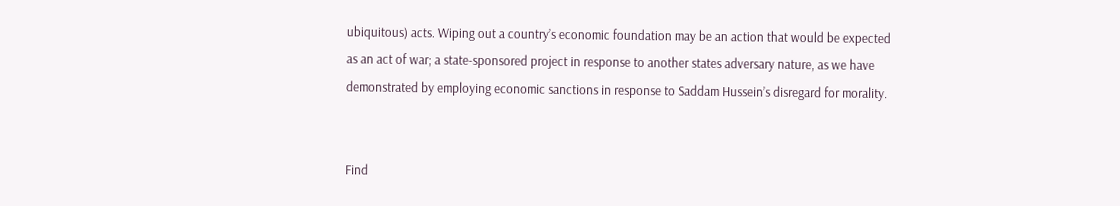ubiquitous) acts. Wiping out a country’s economic foundation may be an action that would be expected as an act of war; a state-sponsored project in response to another states adversary nature, as we have demonstrated by employing economic sanctions in response to Saddam Hussein’s disregard for morality.


Find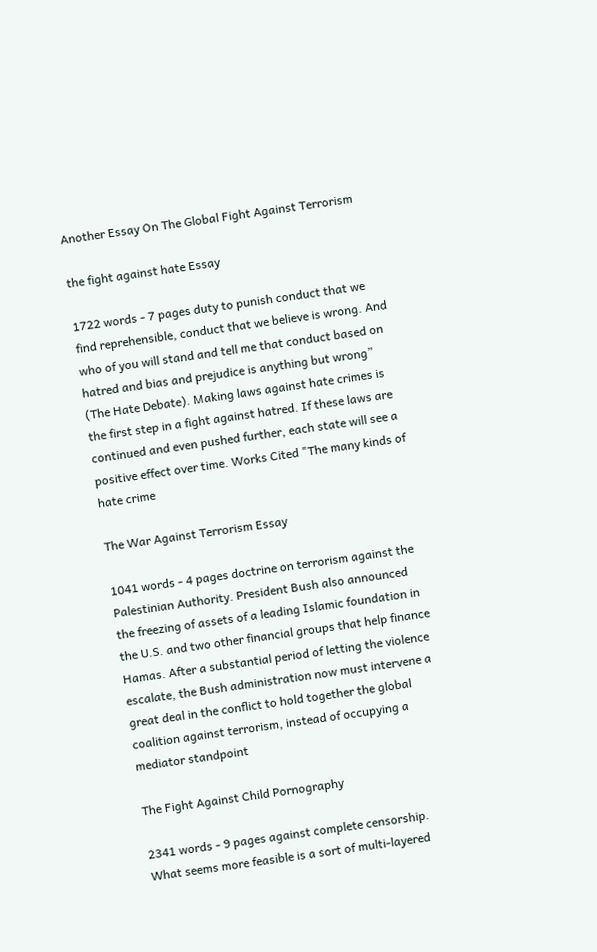Another Essay On The Global Fight Against Terrorism

the fight against hate Essay

1722 words - 7 pages duty to punish conduct that we find reprehensible, conduct that we believe is wrong. And who of you will stand and tell me that conduct based on hatred and bias and prejudice is anything but wrong” (The Hate Debate). Making laws against hate crimes is the first step in a fight against hatred. If these laws are continued and even pushed further, each state will see a positive effect over time. Works Cited "The many kinds of hate crime

The War Against Terrorism Essay

1041 words - 4 pages doctrine on terrorism against the Palestinian Authority. President Bush also announced the freezing of assets of a leading Islamic foundation in the U.S. and two other financial groups that help finance Hamas. After a substantial period of letting the violence escalate, the Bush administration now must intervene a great deal in the conflict to hold together the global coalition against terrorism, instead of occupying a mediator standpoint

The Fight Against Child Pornography

2341 words - 9 pages against complete censorship. What seems more feasible is a sort of multi-layered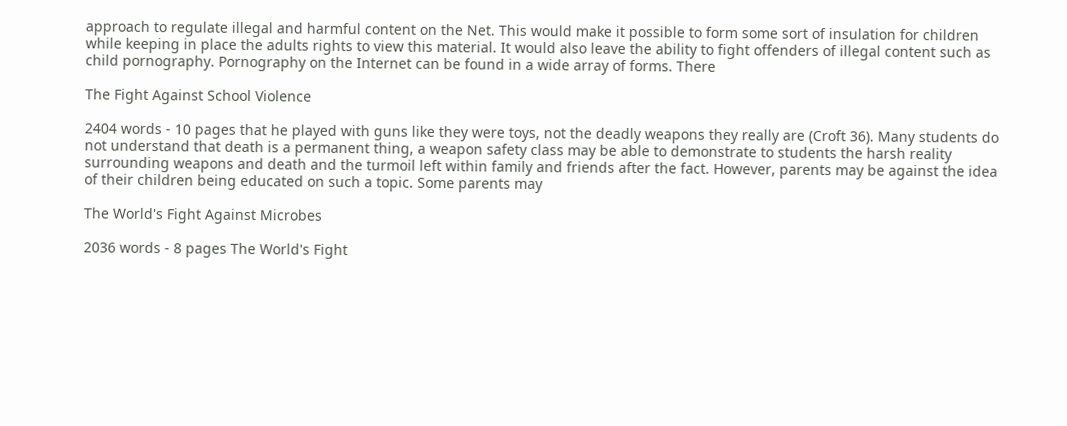approach to regulate illegal and harmful content on the Net. This would make it possible to form some sort of insulation for children while keeping in place the adults rights to view this material. It would also leave the ability to fight offenders of illegal content such as child pornography. Pornography on the Internet can be found in a wide array of forms. There

The Fight Against School Violence

2404 words - 10 pages that he played with guns like they were toys, not the deadly weapons they really are (Croft 36). Many students do not understand that death is a permanent thing, a weapon safety class may be able to demonstrate to students the harsh reality surrounding weapons and death and the turmoil left within family and friends after the fact. However, parents may be against the idea of their children being educated on such a topic. Some parents may

The World's Fight Against Microbes

2036 words - 8 pages The World's Fight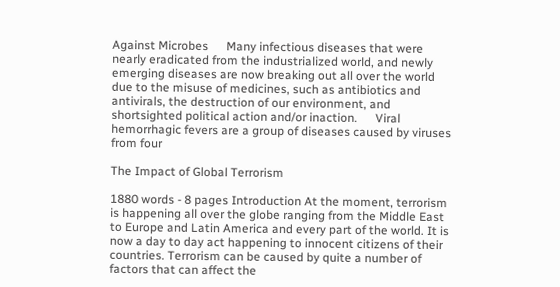Against Microbes      Many infectious diseases that were nearly eradicated from the industrialized world, and newly emerging diseases are now breaking out all over the world due to the misuse of medicines, such as antibiotics and antivirals, the destruction of our environment, and shortsighted political action and/or inaction.      Viral hemorrhagic fevers are a group of diseases caused by viruses from four

The Impact of Global Terrorism

1880 words - 8 pages Introduction At the moment, terrorism is happening all over the globe ranging from the Middle East to Europe and Latin America and every part of the world. It is now a day to day act happening to innocent citizens of their countries. Terrorism can be caused by quite a number of factors that can affect the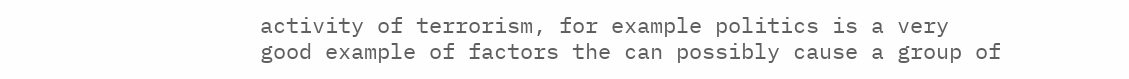activity of terrorism, for example politics is a very good example of factors the can possibly cause a group of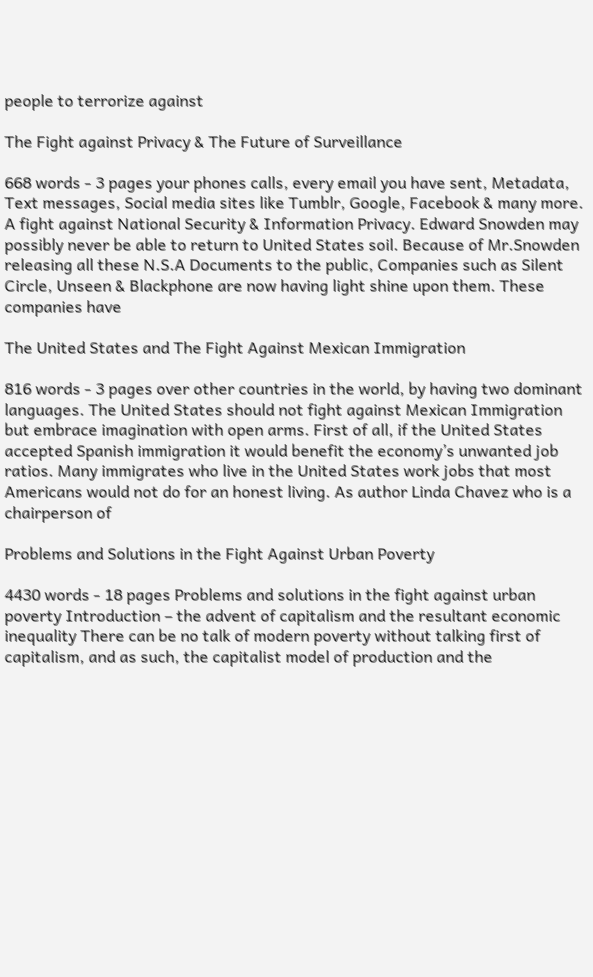people to terrorize against

The Fight against Privacy & The Future of Surveillance

668 words - 3 pages your phones calls, every email you have sent, Metadata, Text messages, Social media sites like Tumblr, Google, Facebook & many more. A fight against National Security & Information Privacy. Edward Snowden may possibly never be able to return to United States soil. Because of Mr.Snowden releasing all these N.S.A Documents to the public, Companies such as Silent Circle, Unseen & Blackphone are now having light shine upon them. These companies have

The United States and The Fight Against Mexican Immigration

816 words - 3 pages over other countries in the world, by having two dominant languages. The United States should not fight against Mexican Immigration but embrace imagination with open arms. First of all, if the United States accepted Spanish immigration it would benefit the economy’s unwanted job ratios. Many immigrates who live in the United States work jobs that most Americans would not do for an honest living. As author Linda Chavez who is a chairperson of

Problems and Solutions in the Fight Against Urban Poverty

4430 words - 18 pages Problems and solutions in the fight against urban poverty Introduction – the advent of capitalism and the resultant economic inequality There can be no talk of modern poverty without talking first of capitalism, and as such, the capitalist model of production and the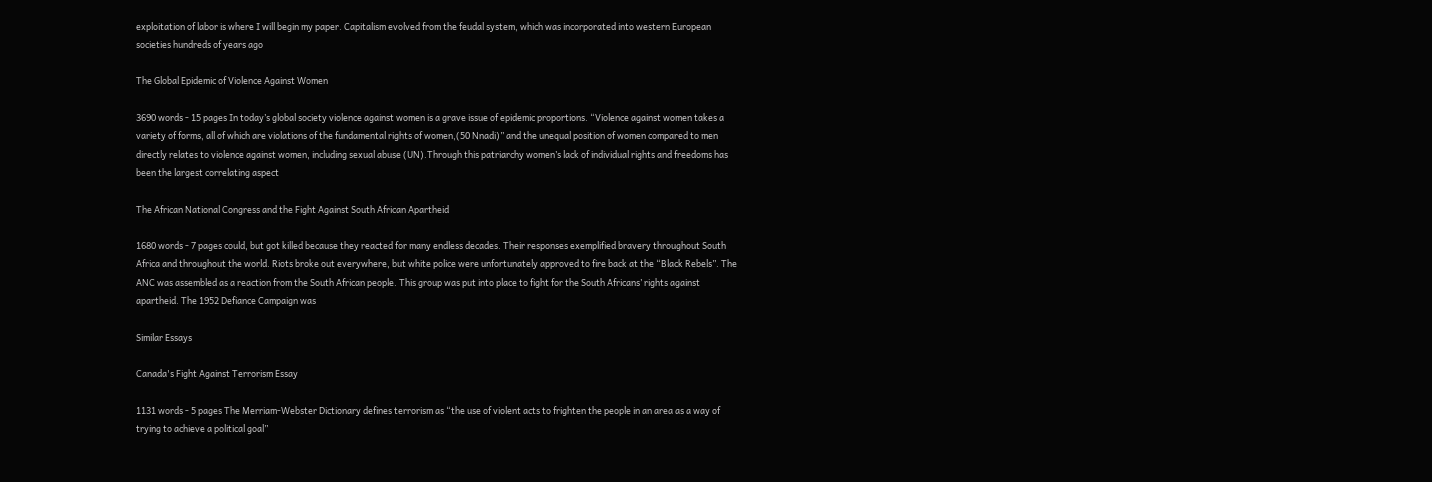exploitation of labor is where I will begin my paper. Capitalism evolved from the feudal system, which was incorporated into western European societies hundreds of years ago

The Global Epidemic of Violence Against Women

3690 words - 15 pages In today’s global society violence against women is a grave issue of epidemic proportions. “Violence against women takes a variety of forms, all of which are violations of the fundamental rights of women,(50 Nnadi)” and the unequal position of women compared to men directly relates to violence against women, including sexual abuse (UN).Through this patriarchy women’s lack of individual rights and freedoms has been the largest correlating aspect

The African National Congress and the Fight Against South African Apartheid

1680 words - 7 pages could, but got killed because they reacted for many endless decades. Their responses exemplified bravery throughout South Africa and throughout the world. Riots broke out everywhere, but white police were unfortunately approved to fire back at the “Black Rebels”. The ANC was assembled as a reaction from the South African people. This group was put into place to fight for the South Africans’ rights against apartheid. The 1952 Defiance Campaign was

Similar Essays

Canada's Fight Against Terrorism Essay

1131 words - 5 pages The Merriam-Webster Dictionary defines terrorism as “the use of violent acts to frighten the people in an area as a way of trying to achieve a political goal”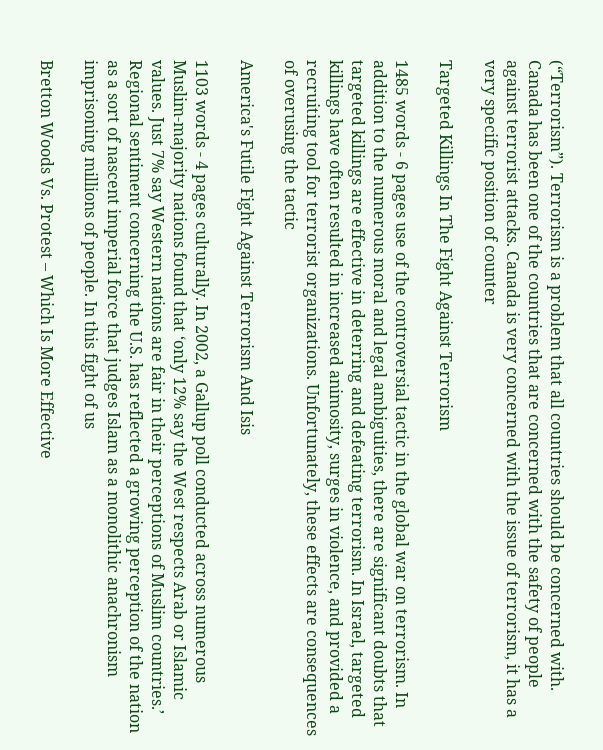(“Terrorism”). Terrorism is a problem that all countries should be concerned with. Canada has been one of the countries that are concerned with the safety of people against terrorist attacks. Canada is very concerned with the issue of terrorism, it has a very specific position of counter

Targeted Killings In The Fight Against Terrorism

1485 words - 6 pages use of the controversial tactic in the global war on terrorism. In addition to the numerous moral and legal ambiguities, there are significant doubts that targeted killings are effective in deterring and defeating terrorism. In Israel, targeted killings have often resulted in increased animosity, surges in violence, and provided a recruiting tool for terrorist organizations. Unfortunately, these effects are consequences of overusing the tactic

America's Futile Fight Against Terrorism And Isis

1103 words - 4 pages culturally. In 2002, a Gallup poll conducted across numerous Muslim-majority nations found that ‘only 12% say the West respects Arab or Islamic values. Just 7% say Western nations are fair in their perceptions of Muslim countries.’ Regional sentiment concerning the U.S. has reflected a growing perception of the nation as a sort of nascent imperial force that judges Islam as a monolithic anachronism imprisoning millions of people. In this fight of us

Bretton Woods Vs. Protest – Which Is More Effective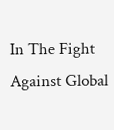In The Fight Against Global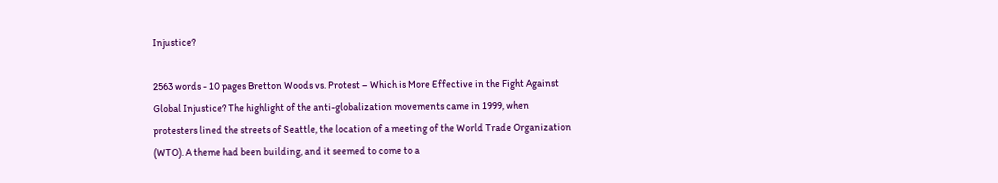Injustice?

2563 words - 10 pages Bretton Woods vs. Protest – Which is More Effective in the Fight Against Global Injustice? The highlight of the anti-globalization movements came in 1999, when protesters lined the streets of Seattle, the location of a meeting of the World Trade Organization (WTO). A theme had been building, and it seemed to come to a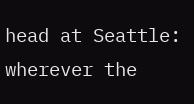head at Seattle: wherever the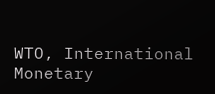WTO, International Monetary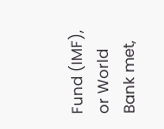Fund (IMF), or World Bank met,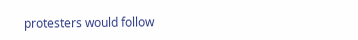protesters would follow